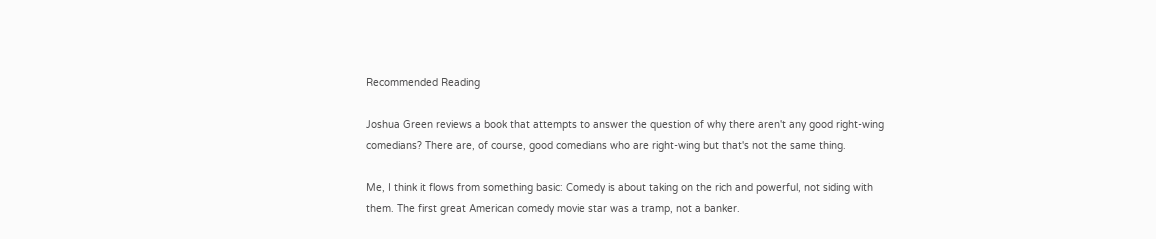Recommended Reading

Joshua Green reviews a book that attempts to answer the question of why there aren't any good right-wing comedians? There are, of course, good comedians who are right-wing but that's not the same thing.

Me, I think it flows from something basic: Comedy is about taking on the rich and powerful, not siding with them. The first great American comedy movie star was a tramp, not a banker.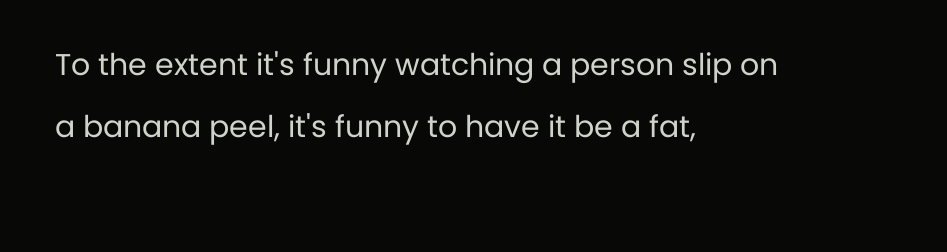To the extent it's funny watching a person slip on a banana peel, it's funny to have it be a fat,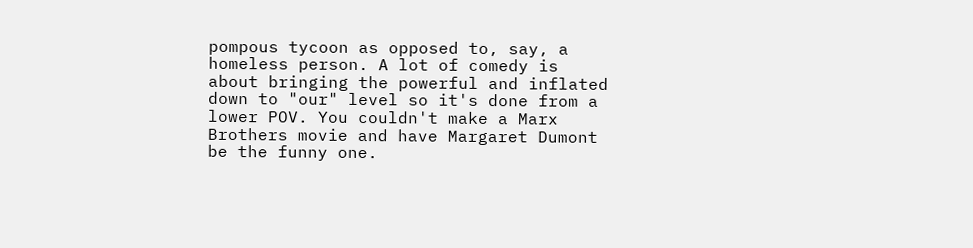pompous tycoon as opposed to, say, a homeless person. A lot of comedy is about bringing the powerful and inflated down to "our" level so it's done from a lower POV. You couldn't make a Marx Brothers movie and have Margaret Dumont be the funny one.